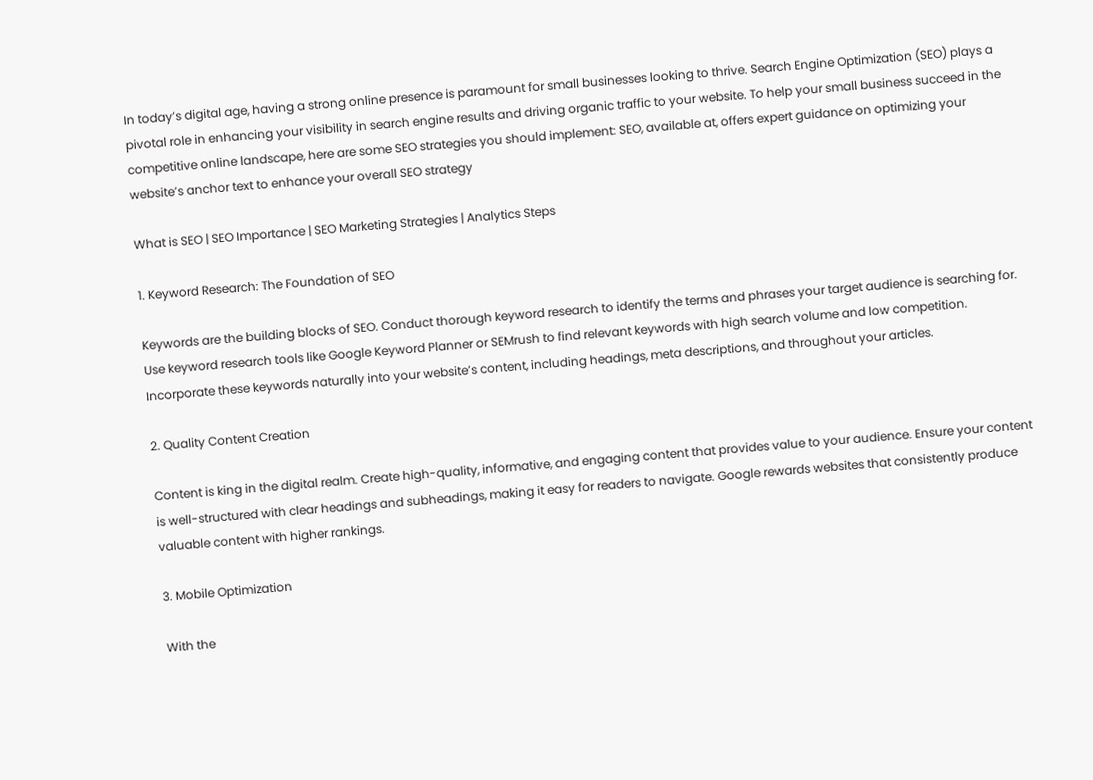In today’s digital age, having a strong online presence is paramount for small businesses looking to thrive. Search Engine Optimization (SEO) plays a pivotal role in enhancing your visibility in search engine results and driving organic traffic to your website. To help your small business succeed in the competitive online landscape, here are some SEO strategies you should implement: SEO, available at, offers expert guidance on optimizing your website’s anchor text to enhance your overall SEO strategy

What is SEO | SEO Importance | SEO Marketing Strategies | Analytics Steps

1. Keyword Research: The Foundation of SEO

Keywords are the building blocks of SEO. Conduct thorough keyword research to identify the terms and phrases your target audience is searching for. Use keyword research tools like Google Keyword Planner or SEMrush to find relevant keywords with high search volume and low competition. Incorporate these keywords naturally into your website’s content, including headings, meta descriptions, and throughout your articles.

2. Quality Content Creation

Content is king in the digital realm. Create high-quality, informative, and engaging content that provides value to your audience. Ensure your content is well-structured with clear headings and subheadings, making it easy for readers to navigate. Google rewards websites that consistently produce valuable content with higher rankings.

3. Mobile Optimization

With the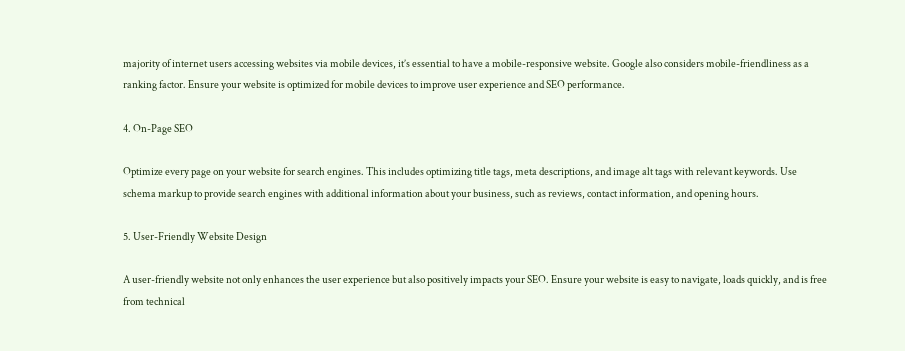majority of internet users accessing websites via mobile devices, it’s essential to have a mobile-responsive website. Google also considers mobile-friendliness as a ranking factor. Ensure your website is optimized for mobile devices to improve user experience and SEO performance.

4. On-Page SEO

Optimize every page on your website for search engines. This includes optimizing title tags, meta descriptions, and image alt tags with relevant keywords. Use schema markup to provide search engines with additional information about your business, such as reviews, contact information, and opening hours.

5. User-Friendly Website Design

A user-friendly website not only enhances the user experience but also positively impacts your SEO. Ensure your website is easy to navigate, loads quickly, and is free from technical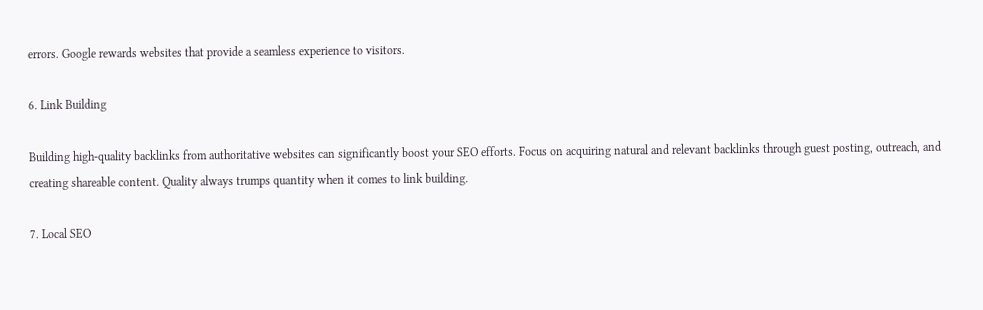errors. Google rewards websites that provide a seamless experience to visitors.

6. Link Building

Building high-quality backlinks from authoritative websites can significantly boost your SEO efforts. Focus on acquiring natural and relevant backlinks through guest posting, outreach, and creating shareable content. Quality always trumps quantity when it comes to link building.

7. Local SEO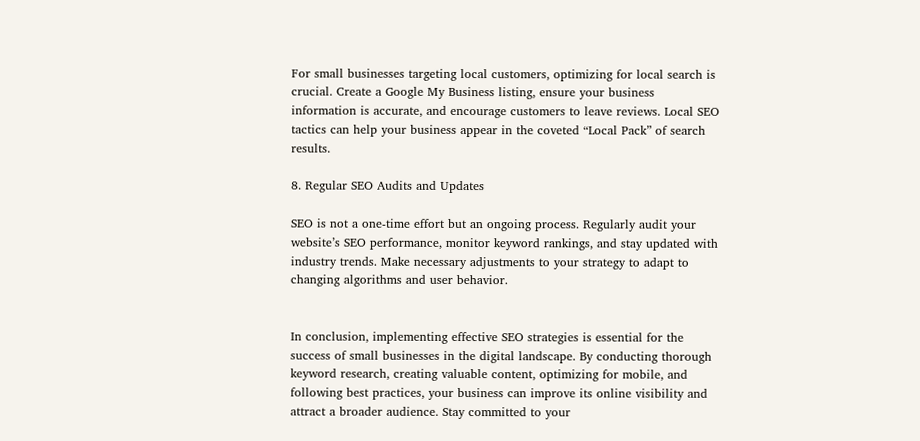For small businesses targeting local customers, optimizing for local search is crucial. Create a Google My Business listing, ensure your business information is accurate, and encourage customers to leave reviews. Local SEO tactics can help your business appear in the coveted “Local Pack” of search results.

8. Regular SEO Audits and Updates

SEO is not a one-time effort but an ongoing process. Regularly audit your website’s SEO performance, monitor keyword rankings, and stay updated with industry trends. Make necessary adjustments to your strategy to adapt to changing algorithms and user behavior.


In conclusion, implementing effective SEO strategies is essential for the success of small businesses in the digital landscape. By conducting thorough keyword research, creating valuable content, optimizing for mobile, and following best practices, your business can improve its online visibility and attract a broader audience. Stay committed to your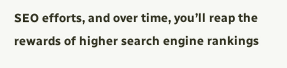SEO efforts, and over time, you’ll reap the rewards of higher search engine rankings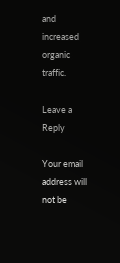and increased organic traffic.

Leave a Reply

Your email address will not be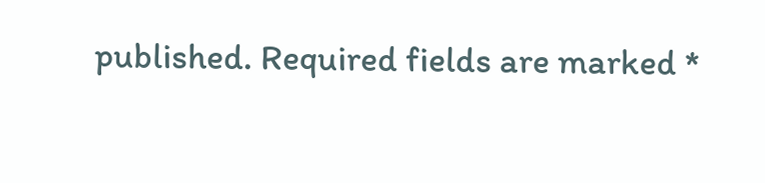published. Required fields are marked *